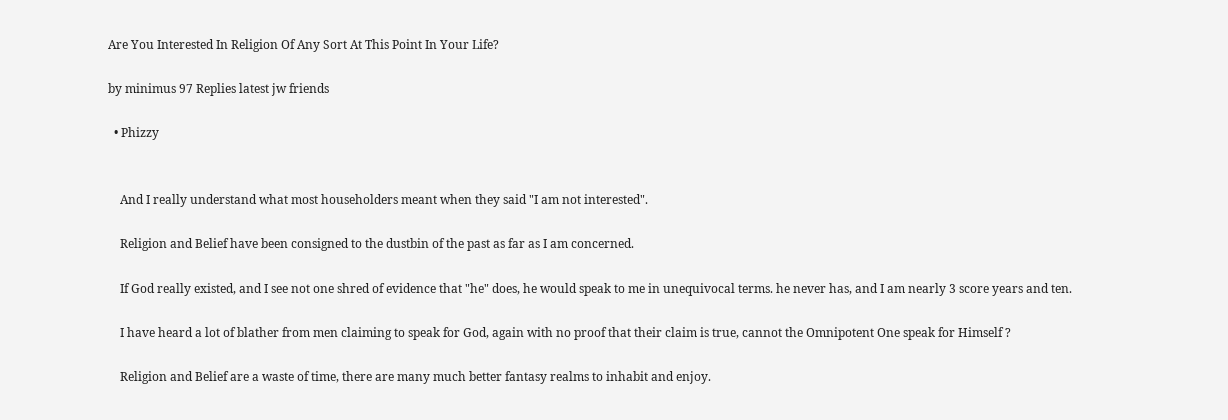Are You Interested In Religion Of Any Sort At This Point In Your Life?

by minimus 97 Replies latest jw friends

  • Phizzy


    And I really understand what most householders meant when they said "I am not interested".

    Religion and Belief have been consigned to the dustbin of the past as far as I am concerned.

    If God really existed, and I see not one shred of evidence that "he" does, he would speak to me in unequivocal terms. he never has, and I am nearly 3 score years and ten.

    I have heard a lot of blather from men claiming to speak for God, again with no proof that their claim is true, cannot the Omnipotent One speak for Himself ?

    Religion and Belief are a waste of time, there are many much better fantasy realms to inhabit and enjoy.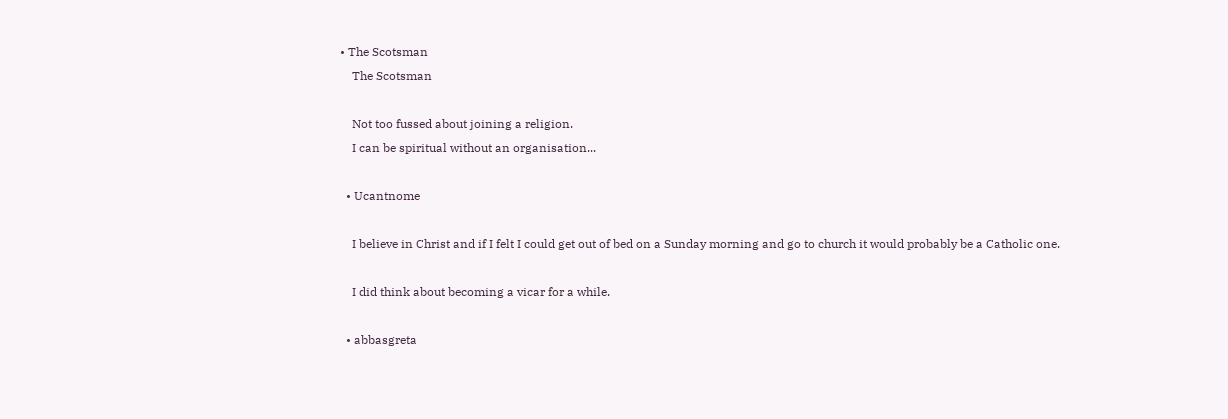• The Scotsman
    The Scotsman

    Not too fussed about joining a religion.
    I can be spiritual without an organisation...

  • Ucantnome

    I believe in Christ and if I felt I could get out of bed on a Sunday morning and go to church it would probably be a Catholic one.

    I did think about becoming a vicar for a while.

  • abbasgreta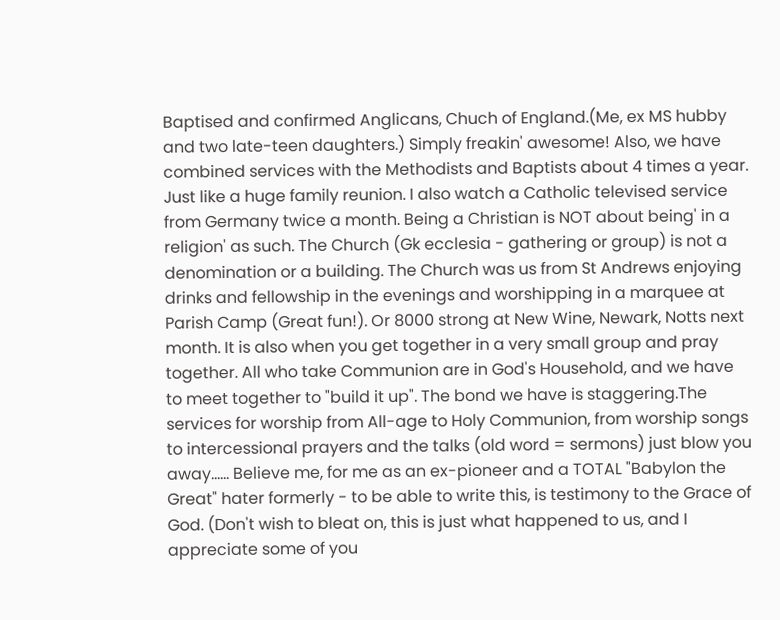Baptised and confirmed Anglicans, Chuch of England.(Me, ex MS hubby and two late-teen daughters.) Simply freakin' awesome! Also, we have combined services with the Methodists and Baptists about 4 times a year. Just like a huge family reunion. I also watch a Catholic televised service from Germany twice a month. Being a Christian is NOT about being' in a religion' as such. The Church (Gk ecclesia - gathering or group) is not a denomination or a building. The Church was us from St Andrews enjoying drinks and fellowship in the evenings and worshipping in a marquee at Parish Camp (Great fun!). Or 8000 strong at New Wine, Newark, Notts next month. It is also when you get together in a very small group and pray together. All who take Communion are in God's Household, and we have to meet together to "build it up". The bond we have is staggering.The services for worship from All-age to Holy Communion, from worship songs to intercessional prayers and the talks (old word = sermons) just blow you away...... Believe me, for me as an ex-pioneer and a TOTAL "Babylon the Great" hater formerly - to be able to write this, is testimony to the Grace of God. (Don't wish to bleat on, this is just what happened to us, and I appreciate some of you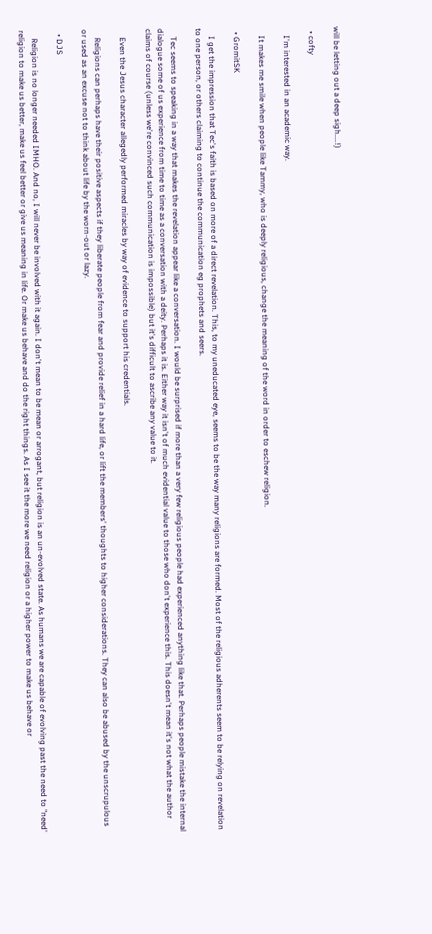will be letting out a deep sigh....!)

  • cofty

    I'm interested in an academic way.

    It makes me smile when people like Tammy, who is deeply religious, change the meaning of the word in order to eschew religion.

  • GromitSK

    I get the impression that Tec's faith is based on more of a direct revelation. This, to my uneducated eye, seems to be the way many religions are formed. Most of the religious adherents seem to be relying on revelation to one person, or others claiming to continue the communication eg prophets and seers.

    Tec seems to speaking in a way that makes the revelation appear like a conversation. I would be surprised if more than a very few religious people had experienced anything like that. Perhaps people mistake the internal dialogue some of us experience from time to time as a conversation with a deity. Perhaps it is. Either way it isn't of much evidential value to those who don't experience this. This doesn't mean it's not what the author claims of course (unless we're convinced such communication is impossible) but it's difficult to ascribe any value to it.

    Even the Jesus character allegedly performed miracles by way of evidence to support his credentials.

    Religions can perhaps have their positive aspects if they liberate people from fear and provide relief in a hard life, or lift the members' thoughts to higher considerations. They can also be abused by the unscrupulous or used as an excuse not to think about life by the worn-out or lazy.

  • DJS

    Religion is no longer needed IMHO. And no, I will never be involved with it again. I don't mean to be mean or arrogant, but religion is an un-evolved state. As humans we are capable of evolving past the need to "need' religion to make us better, make us feel better or give us meaning in life. Or make us behave and do the right things. As I see it the more we need religion or a higher power to make us behave or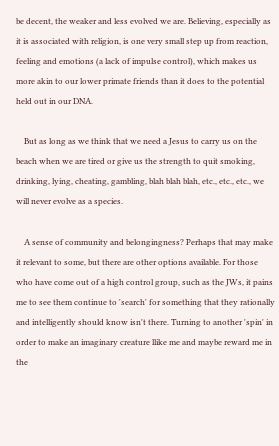be decent, the weaker and less evolved we are. Believing, especially as it is associated with religion, is one very small step up from reaction, feeling and emotions (a lack of impulse control), which makes us more akin to our lower primate friends than it does to the potential held out in our DNA.

    But as long as we think that we need a Jesus to carry us on the beach when we are tired or give us the strength to quit smoking, drinking, lying, cheating, gambling, blah blah blah, etc., etc., etc., we will never evolve as a species.

    A sense of community and belongingness? Perhaps that may make it relevant to some, but there are other options available. For those who have come out of a high control group, such as the JWs, it pains me to see them continue to 'search' for something that they rationally and intelligently should know isn't there. Turning to another 'spin' in order to make an imaginary creature llike me and maybe reward me in the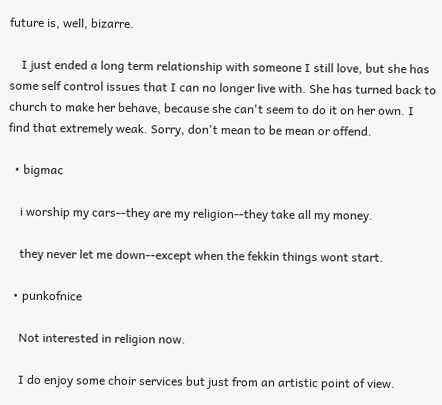future is, well, bizarre.

    I just ended a long term relationship with someone I still love, but she has some self control issues that I can no longer live with. She has turned back to church to make her behave, because she can't seem to do it on her own. I find that extremely weak. Sorry, don't mean to be mean or offend.

  • bigmac

    i worship my cars--they are my religion--they take all my money.

    they never let me down--except when the fekkin things wont start.

  • punkofnice

    Not interested in religion now.

    I do enjoy some choir services but just from an artistic point of view.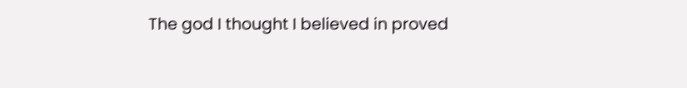The god I thought I believed in proved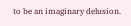to be an imaginary delusion.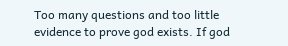Too many questions and too little evidence to prove god exists. If god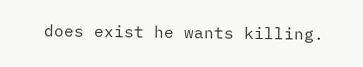does exist he wants killing.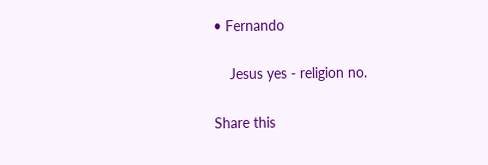• Fernando

    Jesus yes - religion no.

Share this